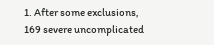1. After some exclusions, 169 severe uncomplicated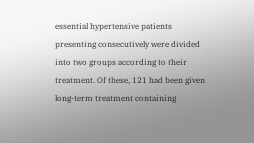essential hypertensive patients presenting consecutively were divided into two groups according to their treatment. Of these, 121 had been given long-term treatment containing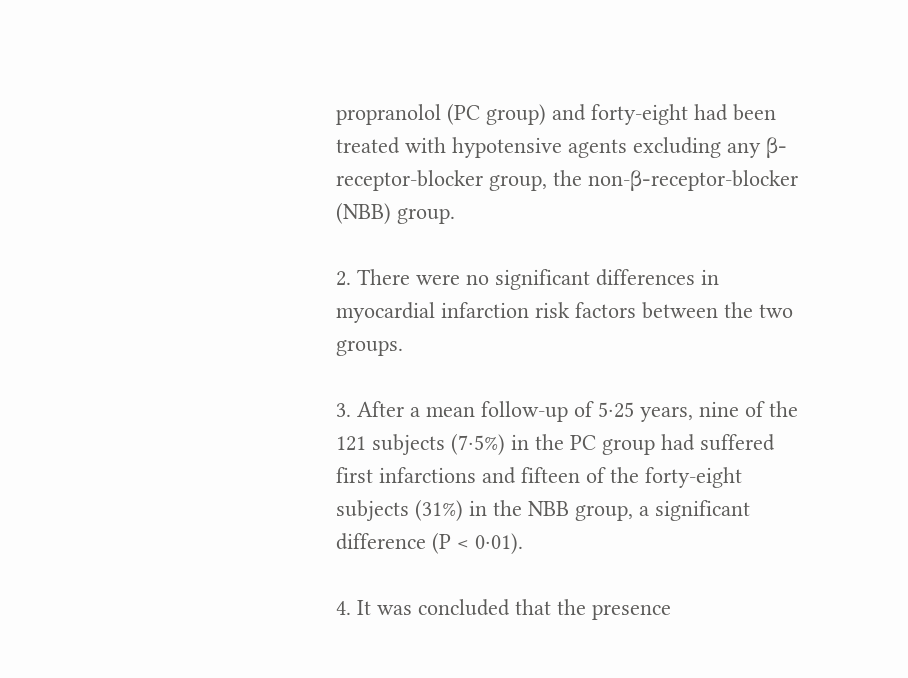propranolol (PC group) and forty-eight had been treated with hypotensive agents excluding any β-receptor-blocker group, the non-β-receptor-blocker (NBB) group.

2. There were no significant differences in myocardial infarction risk factors between the two groups.

3. After a mean follow-up of 5·25 years, nine of the 121 subjects (7·5%) in the PC group had suffered first infarctions and fifteen of the forty-eight subjects (31%) in the NBB group, a significant difference (P < 0·01).

4. It was concluded that the presence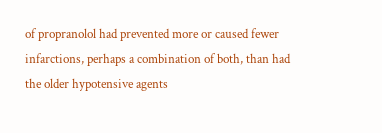of propranolol had prevented more or caused fewer infarctions, perhaps a combination of both, than had the older hypotensive agents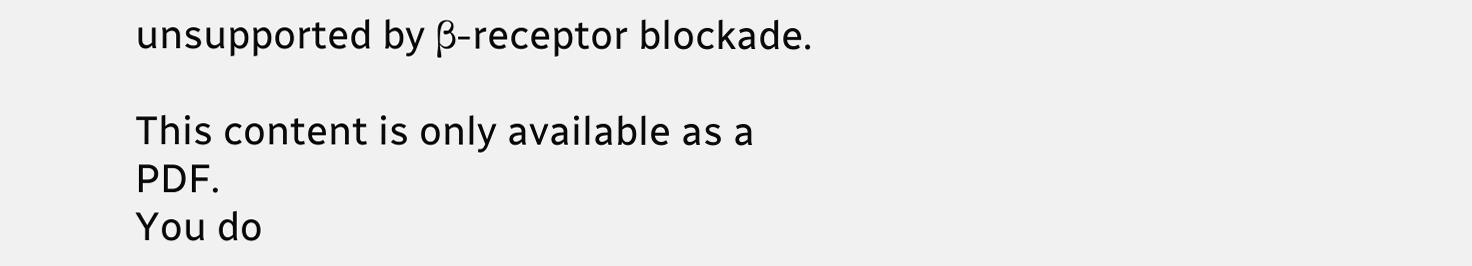unsupported by β-receptor blockade.

This content is only available as a PDF.
You do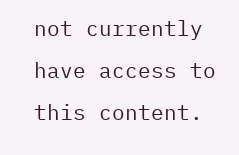not currently have access to this content.